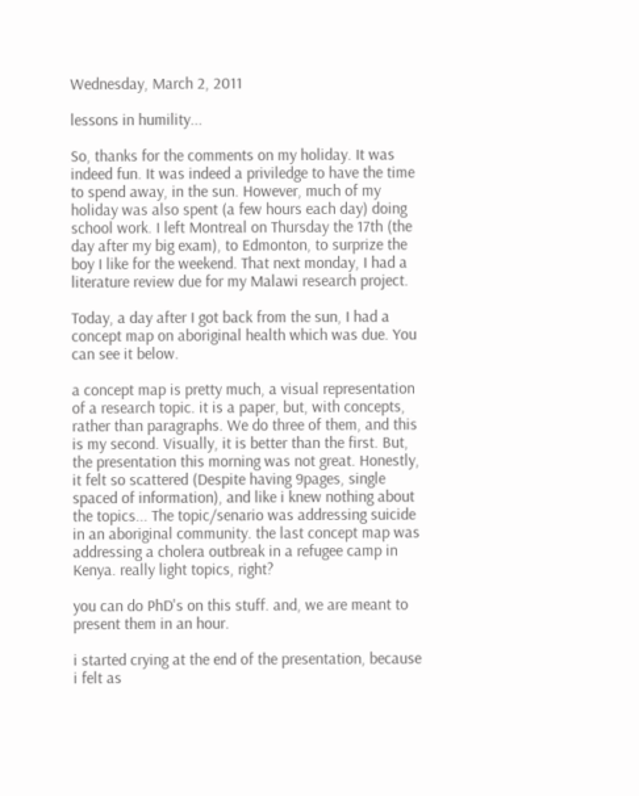Wednesday, March 2, 2011

lessons in humility...

So, thanks for the comments on my holiday. It was indeed fun. It was indeed a priviledge to have the time to spend away, in the sun. However, much of my holiday was also spent (a few hours each day) doing school work. I left Montreal on Thursday the 17th (the day after my big exam), to Edmonton, to surprize the boy I like for the weekend. That next monday, I had a literature review due for my Malawi research project.

Today, a day after I got back from the sun, I had a concept map on aboriginal health which was due. You can see it below.

a concept map is pretty much, a visual representation of a research topic. it is a paper, but, with concepts, rather than paragraphs. We do three of them, and this is my second. Visually, it is better than the first. But, the presentation this morning was not great. Honestly, it felt so scattered (Despite having 9pages, single spaced of information), and like i knew nothing about the topics... The topic/senario was addressing suicide in an aboriginal community. the last concept map was addressing a cholera outbreak in a refugee camp in Kenya. really light topics, right?

you can do PhD's on this stuff. and, we are meant to present them in an hour.

i started crying at the end of the presentation, because i felt as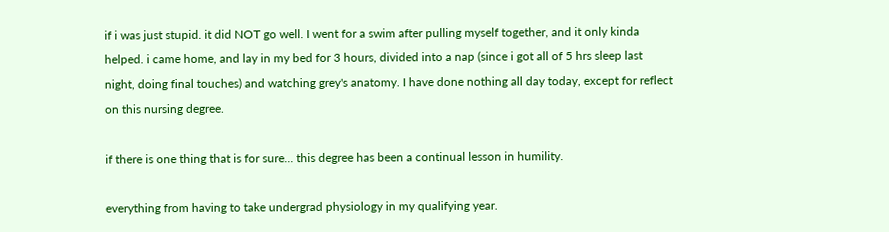if i was just stupid. it did NOT go well. I went for a swim after pulling myself together, and it only kinda helped. i came home, and lay in my bed for 3 hours, divided into a nap (since i got all of 5 hrs sleep last night, doing final touches) and watching grey's anatomy. I have done nothing all day today, except for reflect on this nursing degree.

if there is one thing that is for sure... this degree has been a continual lesson in humility.

everything from having to take undergrad physiology in my qualifying year.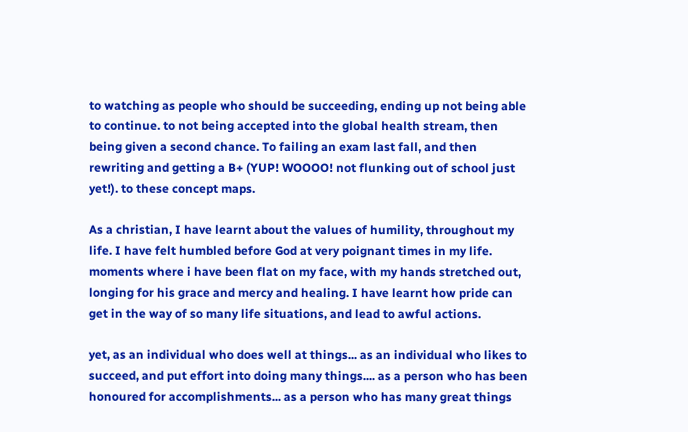to watching as people who should be succeeding, ending up not being able to continue. to not being accepted into the global health stream, then being given a second chance. To failing an exam last fall, and then rewriting and getting a B+ (YUP! WOOOO! not flunking out of school just yet!). to these concept maps.

As a christian, I have learnt about the values of humility, throughout my life. I have felt humbled before God at very poignant times in my life. moments where i have been flat on my face, with my hands stretched out, longing for his grace and mercy and healing. I have learnt how pride can get in the way of so many life situations, and lead to awful actions.

yet, as an individual who does well at things... as an individual who likes to succeed, and put effort into doing many things.... as a person who has been honoured for accomplishments... as a person who has many great things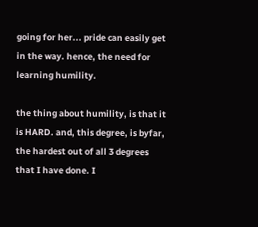going for her... pride can easily get in the way. hence, the need for learning humility.

the thing about humility, is that it is HARD. and, this degree, is byfar, the hardest out of all 3 degrees that I have done. I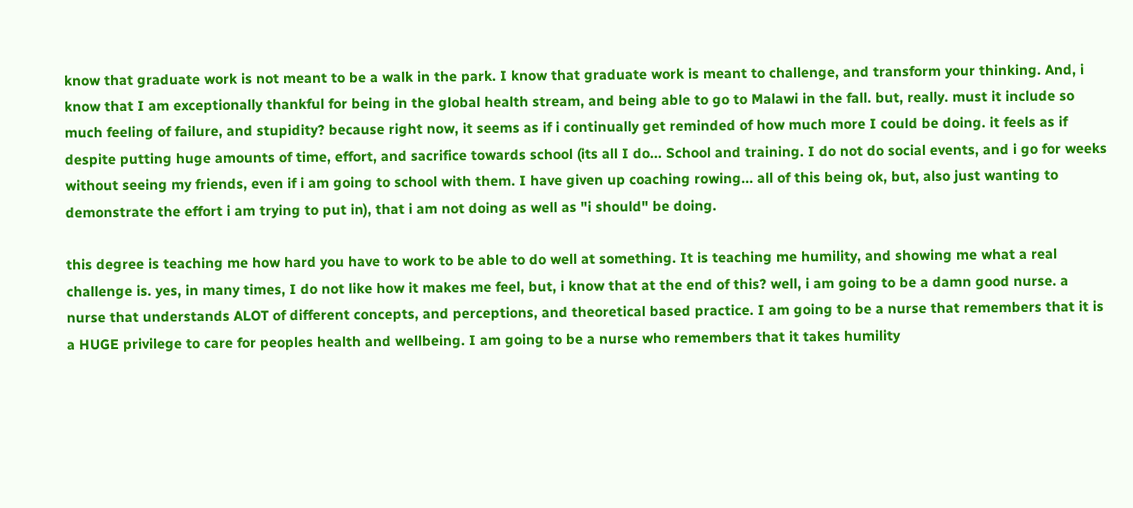know that graduate work is not meant to be a walk in the park. I know that graduate work is meant to challenge, and transform your thinking. And, i know that I am exceptionally thankful for being in the global health stream, and being able to go to Malawi in the fall. but, really. must it include so much feeling of failure, and stupidity? because right now, it seems as if i continually get reminded of how much more I could be doing. it feels as if despite putting huge amounts of time, effort, and sacrifice towards school (its all I do... School and training. I do not do social events, and i go for weeks without seeing my friends, even if i am going to school with them. I have given up coaching rowing... all of this being ok, but, also just wanting to demonstrate the effort i am trying to put in), that i am not doing as well as "i should" be doing.

this degree is teaching me how hard you have to work to be able to do well at something. It is teaching me humility, and showing me what a real challenge is. yes, in many times, I do not like how it makes me feel, but, i know that at the end of this? well, i am going to be a damn good nurse. a nurse that understands ALOT of different concepts, and perceptions, and theoretical based practice. I am going to be a nurse that remembers that it is a HUGE privilege to care for peoples health and wellbeing. I am going to be a nurse who remembers that it takes humility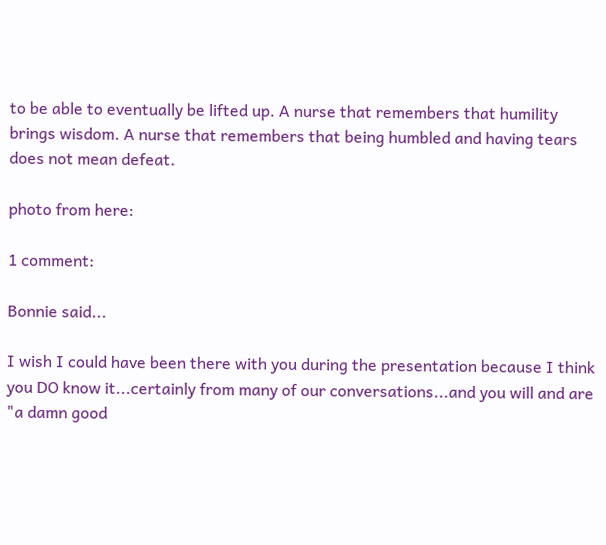to be able to eventually be lifted up. A nurse that remembers that humility brings wisdom. A nurse that remembers that being humbled and having tears does not mean defeat.

photo from here:

1 comment:

Bonnie said...

I wish I could have been there with you during the presentation because I think you DO know it...certainly from many of our conversations...and you will and are "a damn good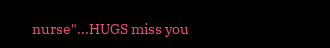nurse"...HUGS miss you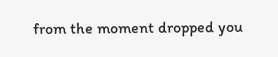from the moment dropped you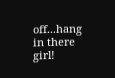off...hang in there girl!